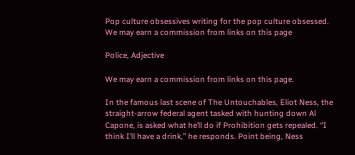Pop culture obsessives writing for the pop culture obsessed.
We may earn a commission from links on this page

Police, Adjective

We may earn a commission from links on this page.

In the famous last scene of The Untouchables, Eliot Ness, the straight-arrow federal agent tasked with hunting down Al Capone, is asked what he’ll do if Prohibition gets repealed. “I think I’ll have a drink,” he responds. Point being, Ness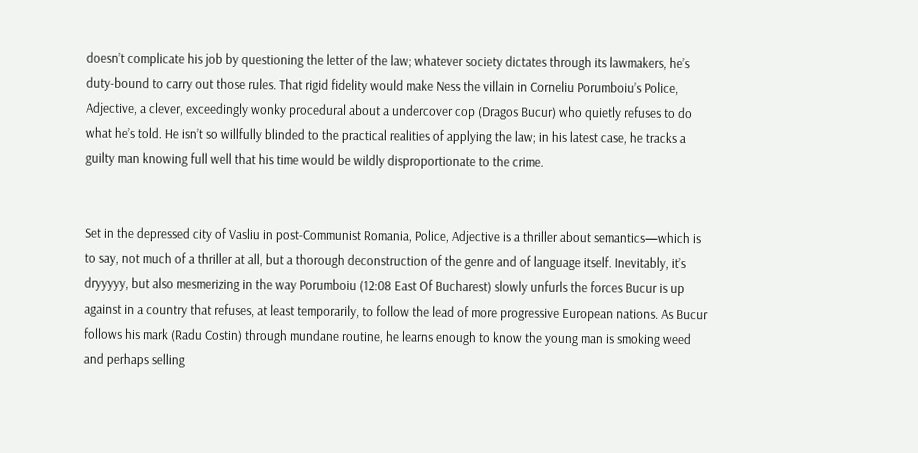doesn’t complicate his job by questioning the letter of the law; whatever society dictates through its lawmakers, he’s duty-bound to carry out those rules. That rigid fidelity would make Ness the villain in Corneliu Porumboiu’s Police, Adjective, a clever, exceedingly wonky procedural about a undercover cop (Dragos Bucur) who quietly refuses to do what he’s told. He isn’t so willfully blinded to the practical realities of applying the law; in his latest case, he tracks a guilty man knowing full well that his time would be wildly disproportionate to the crime.


Set in the depressed city of Vasliu in post-Communist Romania, Police, Adjective is a thriller about semantics—which is to say, not much of a thriller at all, but a thorough deconstruction of the genre and of language itself. Inevitably, it’s dryyyyy, but also mesmerizing in the way Porumboiu (12:08 East Of Bucharest) slowly unfurls the forces Bucur is up against in a country that refuses, at least temporarily, to follow the lead of more progressive European nations. As Bucur follows his mark (Radu Costin) through mundane routine, he learns enough to know the young man is smoking weed and perhaps selling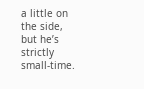a little on the side, but he’s strictly small-time.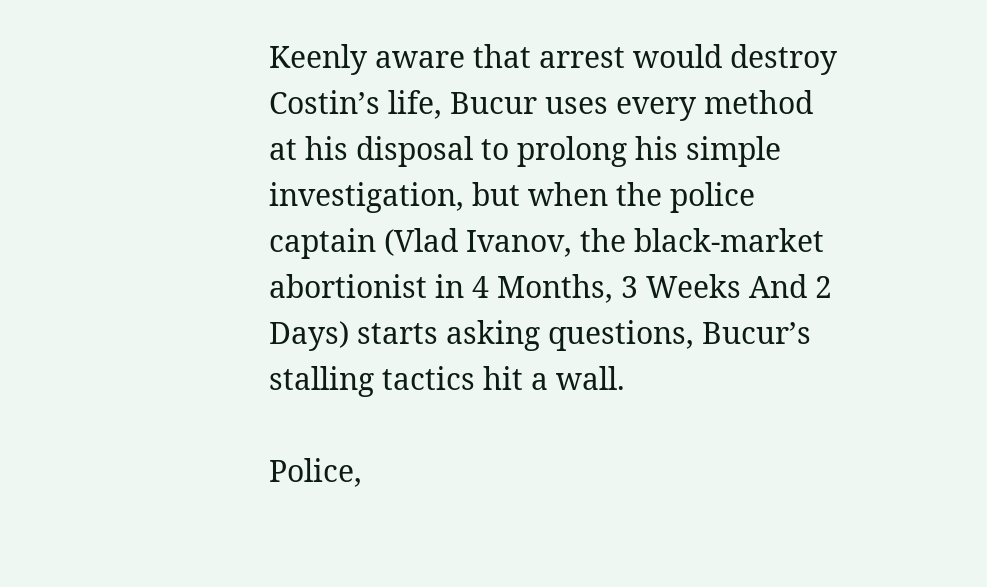Keenly aware that arrest would destroy Costin’s life, Bucur uses every method at his disposal to prolong his simple investigation, but when the police captain (Vlad Ivanov, the black-market abortionist in 4 Months, 3 Weeks And 2 Days) starts asking questions, Bucur’s stalling tactics hit a wall.

Police,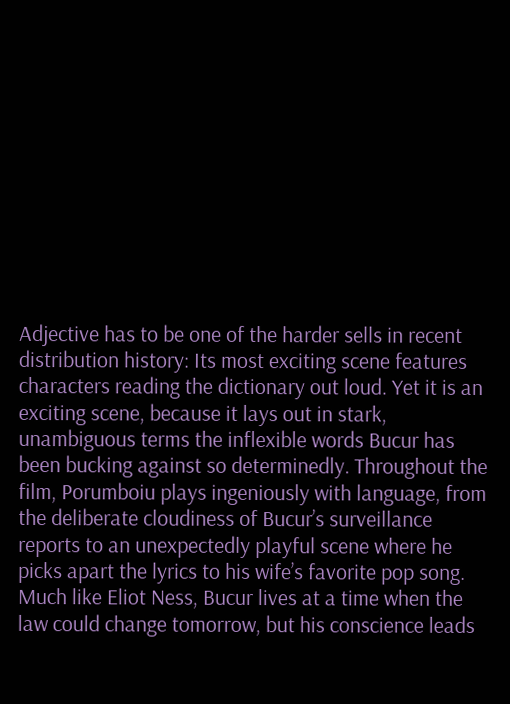Adjective has to be one of the harder sells in recent distribution history: Its most exciting scene features characters reading the dictionary out loud. Yet it is an exciting scene, because it lays out in stark, unambiguous terms the inflexible words Bucur has been bucking against so determinedly. Throughout the film, Porumboiu plays ingeniously with language, from the deliberate cloudiness of Bucur’s surveillance reports to an unexpectedly playful scene where he picks apart the lyrics to his wife’s favorite pop song. Much like Eliot Ness, Bucur lives at a time when the law could change tomorrow, but his conscience leads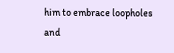him to embrace loopholes and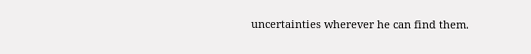uncertainties wherever he can find them.